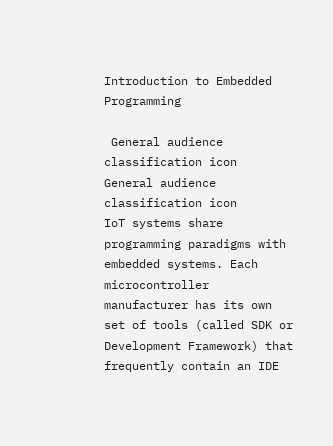Introduction to Embedded Programming

 General audience classification icon  General audience classification icon
IoT systems share programming paradigms with embedded systems. Each microcontroller manufacturer has its own set of tools (called SDK or Development Framework) that frequently contain an IDE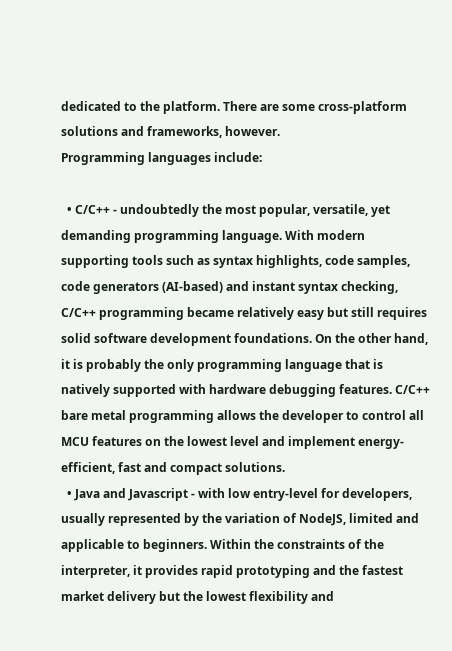dedicated to the platform. There are some cross-platform solutions and frameworks, however.
Programming languages include:

  • C/C++ - undoubtedly the most popular, versatile, yet demanding programming language. With modern supporting tools such as syntax highlights, code samples, code generators (AI-based) and instant syntax checking, C/C++ programming became relatively easy but still requires solid software development foundations. On the other hand, it is probably the only programming language that is natively supported with hardware debugging features. C/C++ bare metal programming allows the developer to control all MCU features on the lowest level and implement energy-efficient, fast and compact solutions.
  • Java and Javascript - with low entry-level for developers, usually represented by the variation of NodeJS, limited and applicable to beginners. Within the constraints of the interpreter, it provides rapid prototyping and the fastest market delivery but the lowest flexibility and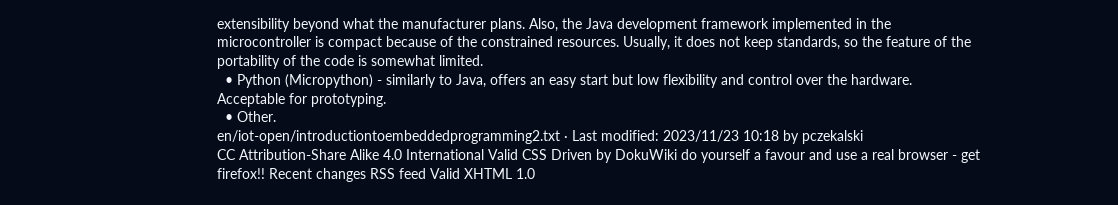extensibility beyond what the manufacturer plans. Also, the Java development framework implemented in the microcontroller is compact because of the constrained resources. Usually, it does not keep standards, so the feature of the portability of the code is somewhat limited.
  • Python (Micropython) - similarly to Java, offers an easy start but low flexibility and control over the hardware. Acceptable for prototyping.
  • Other.
en/iot-open/introductiontoembeddedprogramming2.txt · Last modified: 2023/11/23 10:18 by pczekalski
CC Attribution-Share Alike 4.0 International Valid CSS Driven by DokuWiki do yourself a favour and use a real browser - get firefox!! Recent changes RSS feed Valid XHTML 1.0